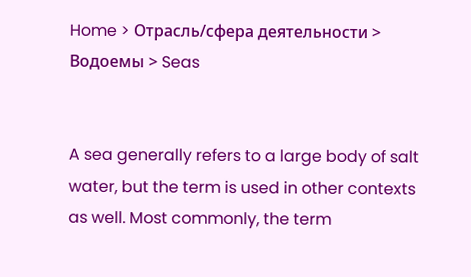Home > Отрасль/сфера деятельности > Водоемы > Seas


A sea generally refers to a large body of salt water, but the term is used in other contexts as well. Most commonly, the term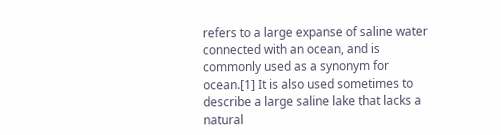refers to a large expanse of saline water connected with an ocean, and is commonly used as a synonym for ocean.[1] It is also used sometimes to describe a large saline lake that lacks a natural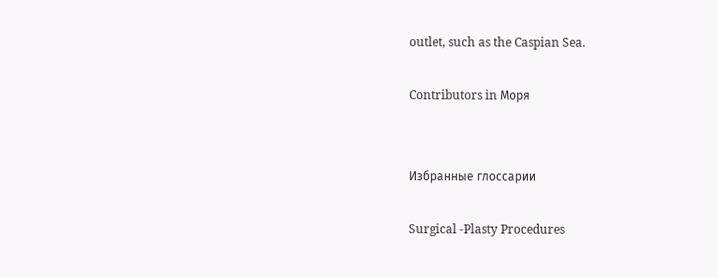outlet, such as the Caspian Sea.

Contributors in Моря


Избранные глоссарии

Surgical -Plasty Procedures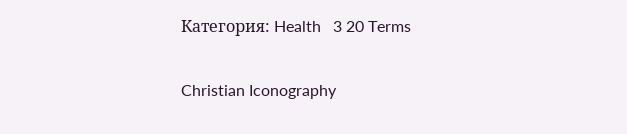Категория: Health   3 20 Terms

Christian Iconography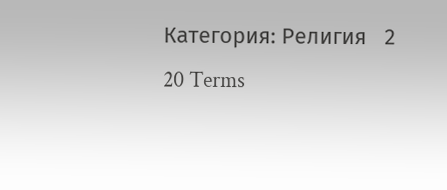Категория: Религия   2 20 Terms